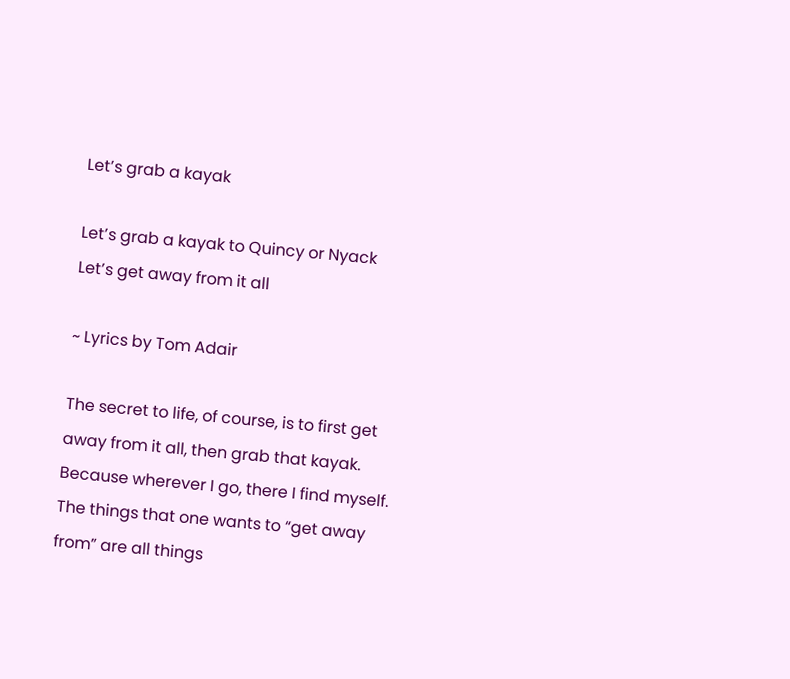Let’s grab a kayak

Let’s grab a kayak to Quincy or Nyack
Let’s get away from it all

~ Lyrics by Tom Adair

The secret to life, of course, is to first get away from it all, then grab that kayak. Because wherever I go, there I find myself. The things that one wants to “get away from” are all things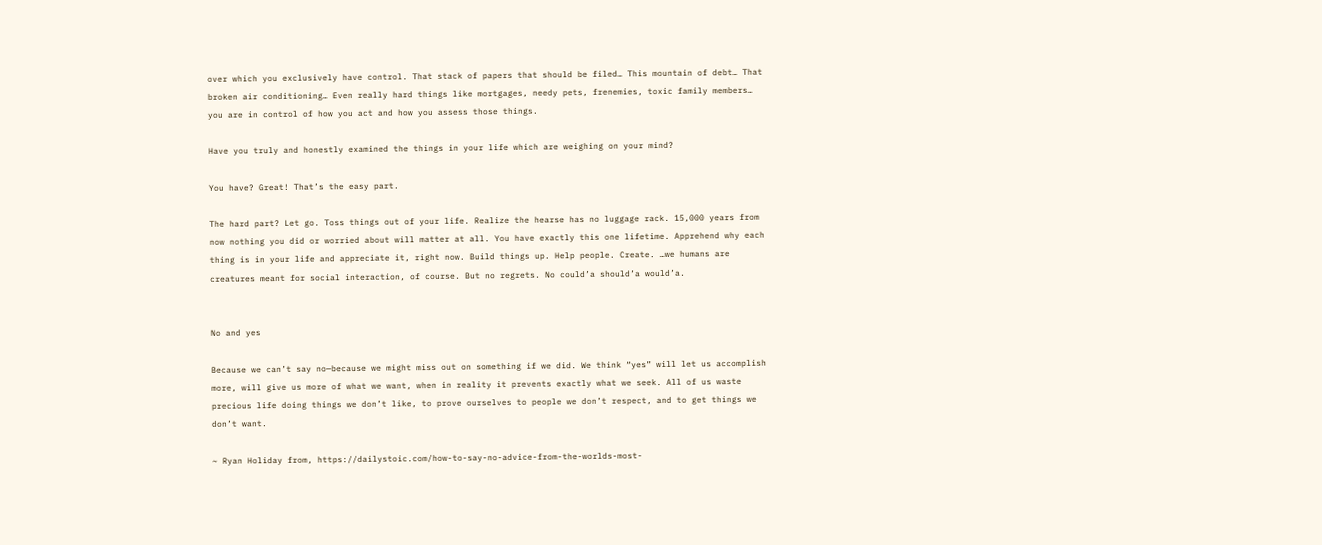over which you exclusively have control. That stack of papers that should be filed… This mountain of debt… That broken air conditioning… Even really hard things like mortgages, needy pets, frenemies, toxic family members… you are in control of how you act and how you assess those things.

Have you truly and honestly examined the things in your life which are weighing on your mind?

You have? Great! That’s the easy part.

The hard part? Let go. Toss things out of your life. Realize the hearse has no luggage rack. 15,000 years from now nothing you did or worried about will matter at all. You have exactly this one lifetime. Apprehend why each thing is in your life and appreciate it, right now. Build things up. Help people. Create. …we humans are creatures meant for social interaction, of course. But no regrets. No could’a should’a would’a.


No and yes

Because we can’t say no—because we might miss out on something if we did. We think “yes” will let us accomplish more, will give us more of what we want, when in reality it prevents exactly what we seek. All of us waste precious life doing things we don’t like, to prove ourselves to people we don’t respect, and to get things we don’t want.

~ Ryan Holiday from, https://dailystoic.com/how-to-say-no-advice-from-the-worlds-most-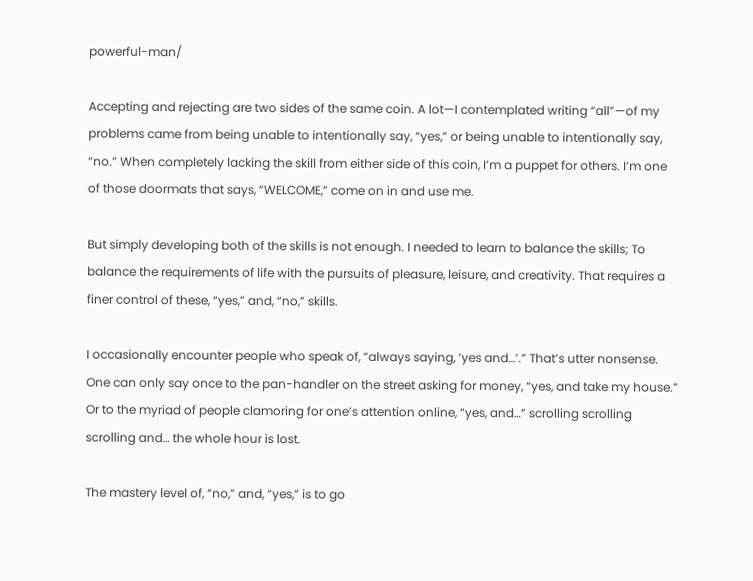powerful-man/

Accepting and rejecting are two sides of the same coin. A lot—I contemplated writing “all”—of my problems came from being unable to intentionally say, “yes,” or being unable to intentionally say, “no.” When completely lacking the skill from either side of this coin, I’m a puppet for others. I’m one of those doormats that says, “WELCOME,” come on in and use me.

But simply developing both of the skills is not enough. I needed to learn to balance the skills; To balance the requirements of life with the pursuits of pleasure, leisure, and creativity. That requires a finer control of these, “yes,” and, “no,” skills.

I occasionally encounter people who speak of, “always saying, ‘yes and…’.” That’s utter nonsense. One can only say once to the pan-handler on the street asking for money, “yes, and take my house.” Or to the myriad of people clamoring for one’s attention online, “yes, and…” scrolling scrolling scrolling and… the whole hour is lost.

The mastery level of, “no,” and, “yes,” is to go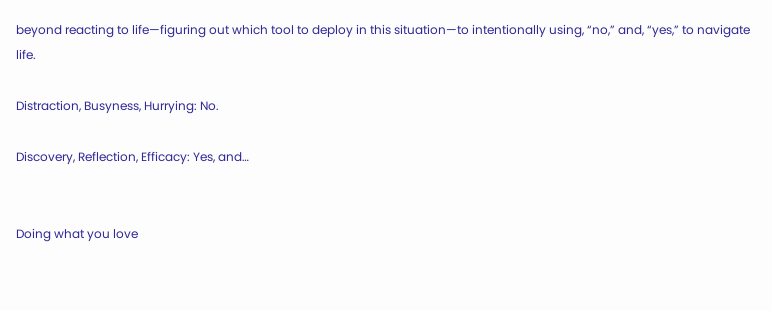beyond reacting to life—figuring out which tool to deploy in this situation—to intentionally using, “no,” and, “yes,” to navigate life.

Distraction, Busyness, Hurrying: No.

Discovery, Reflection, Efficacy: Yes, and…


Doing what you love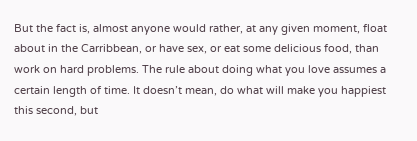But the fact is, almost anyone would rather, at any given moment, float about in the Carribbean, or have sex, or eat some delicious food, than work on hard problems. The rule about doing what you love assumes a certain length of time. It doesn’t mean, do what will make you happiest this second, but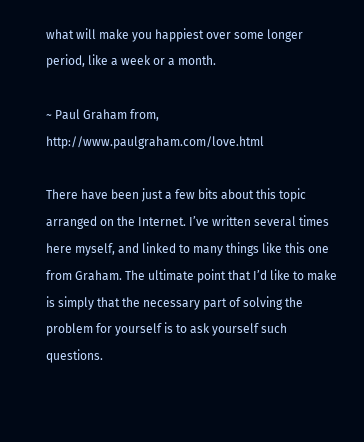what will make you happiest over some longer period, like a week or a month.

~ Paul Graham from, http://www.paulgraham.com/love.html

There have been just a few bits about this topic arranged on the Internet. I’ve written several times here myself, and linked to many things like this one from Graham. The ultimate point that I’d like to make is simply that the necessary part of solving the problem for yourself is to ask yourself such questions.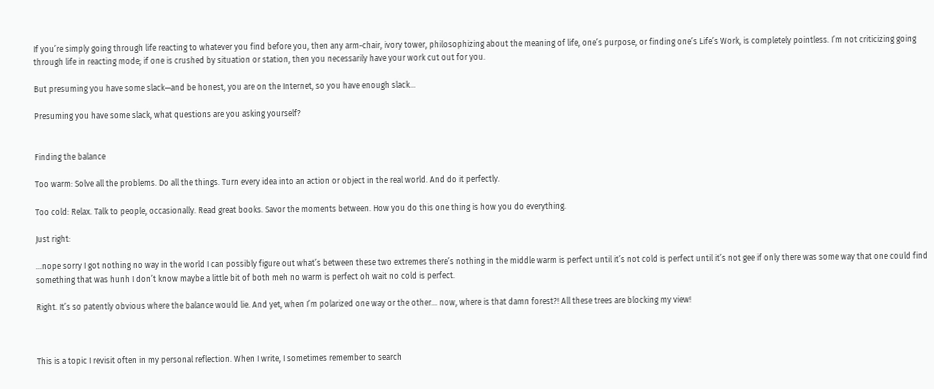If you’re simply going through life reacting to whatever you find before you, then any arm-chair, ivory tower, philosophizing about the meaning of life, one’s purpose, or finding one’s Life’s Work, is completely pointless. I’m not criticizing going through life in reacting mode; if one is crushed by situation or station, then you necessarily have your work cut out for you.

But presuming you have some slack—and be honest, you are on the Internet, so you have enough slack…

Presuming you have some slack, what questions are you asking yourself?


Finding the balance

Too warm: Solve all the problems. Do all the things. Turn every idea into an action or object in the real world. And do it perfectly.

Too cold: Relax. Talk to people, occasionally. Read great books. Savor the moments between. How you do this one thing is how you do everything.

Just right:

…nope sorry I got nothing no way in the world I can possibly figure out what’s between these two extremes there’s nothing in the middle warm is perfect until it’s not cold is perfect until it’s not gee if only there was some way that one could find something that was hunh I don’t know maybe a little bit of both meh no warm is perfect oh wait no cold is perfect.

Right. It’s so patently obvious where the balance would lie. And yet, when I’m polarized one way or the other… now, where is that damn forest?! All these trees are blocking my view!



This is a topic I revisit often in my personal reflection. When I write, I sometimes remember to search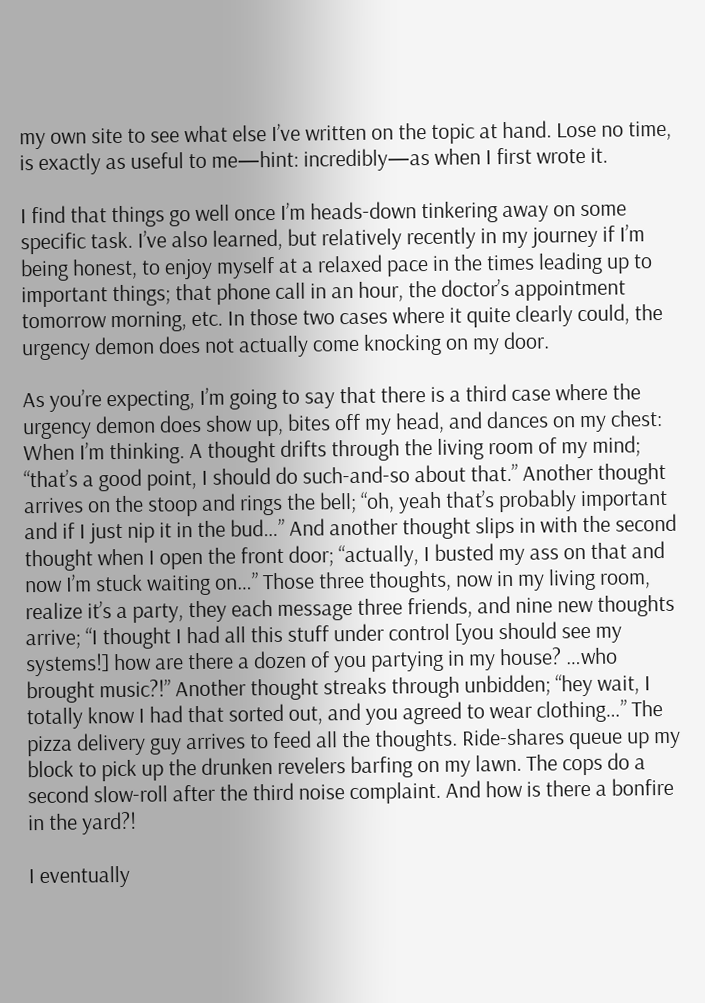my own site to see what else I’ve written on the topic at hand. Lose no time, is exactly as useful to me—hint: incredibly—as when I first wrote it.

I find that things go well once I’m heads-down tinkering away on some specific task. I’ve also learned, but relatively recently in my journey if I’m being honest, to enjoy myself at a relaxed pace in the times leading up to important things; that phone call in an hour, the doctor’s appointment tomorrow morning, etc. In those two cases where it quite clearly could, the urgency demon does not actually come knocking on my door.

As you’re expecting, I’m going to say that there is a third case where the urgency demon does show up, bites off my head, and dances on my chest: When I’m thinking. A thought drifts through the living room of my mind; “that’s a good point, I should do such-and-so about that.” Another thought arrives on the stoop and rings the bell; “oh, yeah that’s probably important and if I just nip it in the bud…” And another thought slips in with the second thought when I open the front door; “actually, I busted my ass on that and now I’m stuck waiting on…” Those three thoughts, now in my living room, realize it’s a party, they each message three friends, and nine new thoughts arrive; “I thought I had all this stuff under control [you should see my systems!] how are there a dozen of you partying in my house? …who brought music?!” Another thought streaks through unbidden; “hey wait, I totally know I had that sorted out, and you agreed to wear clothing…” The pizza delivery guy arrives to feed all the thoughts. Ride-shares queue up my block to pick up the drunken revelers barfing on my lawn. The cops do a second slow-roll after the third noise complaint. And how is there a bonfire in the yard?!

I eventually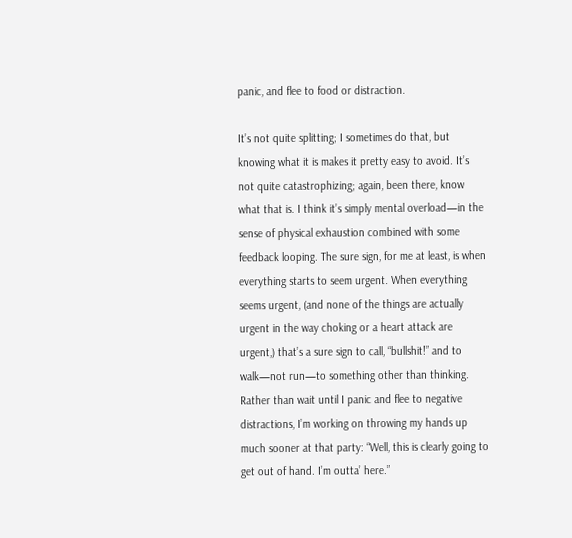panic, and flee to food or distraction.

It’s not quite splitting; I sometimes do that, but knowing what it is makes it pretty easy to avoid. It’s not quite catastrophizing; again, been there, know what that is. I think it’s simply mental overload—in the sense of physical exhaustion combined with some feedback looping. The sure sign, for me at least, is when everything starts to seem urgent. When everything seems urgent, (and none of the things are actually urgent in the way choking or a heart attack are urgent,) that’s a sure sign to call, “bullshit!” and to walk—not run—to something other than thinking. Rather than wait until I panic and flee to negative distractions, I’m working on throwing my hands up much sooner at that party: “Well, this is clearly going to get out of hand. I’m outta’ here.”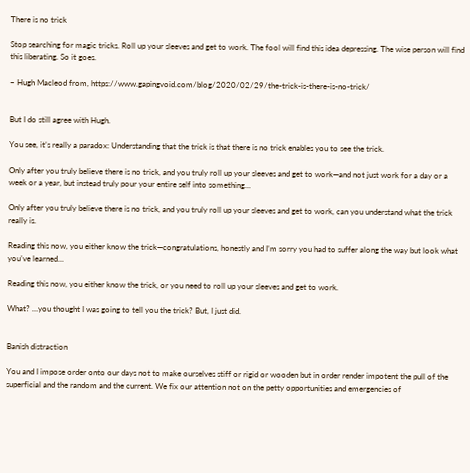There is no trick

Stop searching for magic tricks. Roll up your sleeves and get to work. The fool will find this idea depressing. The wise person will find this liberating. So it goes.

~ Hugh Macleod from, https://www.gapingvoid.com/blog/2020/02/29/the-trick-is-there-is-no-trick/


But I do still agree with Hugh.

You see, it’s really a paradox: Understanding that the trick is that there is no trick enables you to see the trick.

Only after you truly believe there is no trick, and you truly roll up your sleeves and get to work—and not just work for a day or a week or a year, but instead truly pour your entire self into something…

Only after you truly believe there is no trick, and you truly roll up your sleeves and get to work, can you understand what the trick really is.

Reading this now, you either know the trick—congratulations, honestly and I’m sorry you had to suffer along the way but look what you’ve learned…

Reading this now, you either know the trick, or you need to roll up your sleeves and get to work.

What? …you thought I was going to tell you the trick? But, I just did.


Banish distraction

You and I impose order onto our days not to make ourselves stiff or rigid or wooden but in order render impotent the pull of the superficial and the random and the current. We fix our attention not on the petty opportunities and emergencies of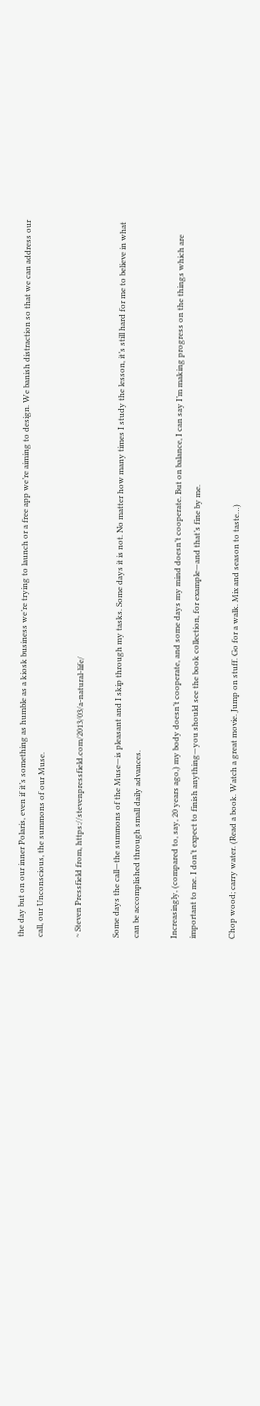the day but on our inner Polaris, even if it’s something as humble as a kiosk business we’re trying to launch or a free app we’re aiming to design. We banish distraction so that we can address our call, our Unconscious, the summons of our Muse.

~ Steven Pressfield from, https://stevenpressfield.com/2013/03/a-natural-life/

Some days the call—the summons of the Muse—is pleasant and I skip through my tasks. Some days it is not. No matter how many times I study the lesson, it’s still hard for me to believe in what can be accomplished through small daily advances.

Increasingly, (compared to, say, 20 years ago,) my body doesn’t cooperate, and some days my mind doesn’t cooperate. But on balance, I can say I’m making progress on the things which are important to me. I don’t expect to finish anything—you should see the book collection, for example—and that’s fine by me.

Chop wood; carry water. (Read a book. Watch a great movie. Jump on stuff. Go for a walk. Mix and season to taste…)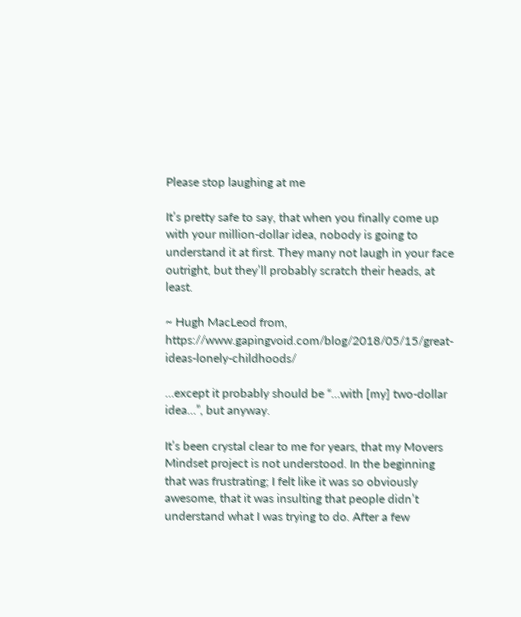Please stop laughing at me

It’s pretty safe to say, that when you finally come up with your million-dollar idea, nobody is going to understand it at first. They many not laugh in your face outright, but they’ll probably scratch their heads, at least.

~ Hugh MacLeod from, https://www.gapingvoid.com/blog/2018/05/15/great-ideas-lonely-childhoods/

…except it probably should be “…with [my] two-dollar idea…”, but anyway.

It’s been crystal clear to me for years, that my Movers Mindset project is not understood. In the beginning that was frustrating; I felt like it was so obviously awesome, that it was insulting that people didn’t understand what I was trying to do. After a few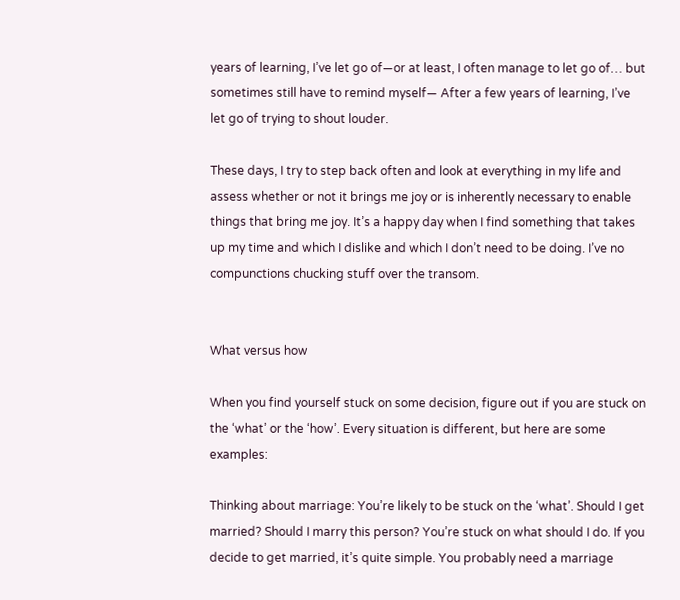years of learning, I’ve let go of—or at least, I often manage to let go of… but sometimes still have to remind myself— After a few years of learning, I’ve let go of trying to shout louder.

These days, I try to step back often and look at everything in my life and assess whether or not it brings me joy or is inherently necessary to enable things that bring me joy. It’s a happy day when I find something that takes up my time and which I dislike and which I don’t need to be doing. I’ve no compunctions chucking stuff over the transom.


What versus how

When you find yourself stuck on some decision, figure out if you are stuck on the ‘what’ or the ‘how’. Every situation is different, but here are some examples:

Thinking about marriage: You’re likely to be stuck on the ‘what’. Should I get married? Should I marry this person? You’re stuck on what should I do. If you decide to get married, it’s quite simple. You probably need a marriage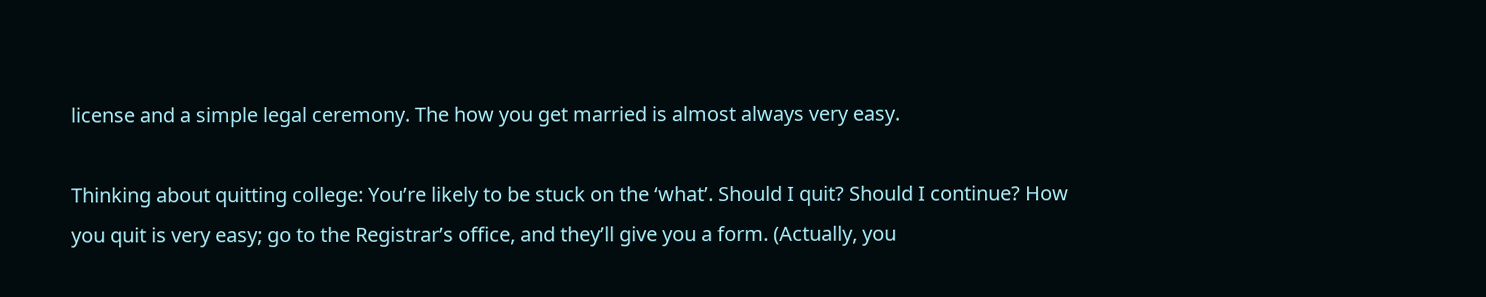license and a simple legal ceremony. The how you get married is almost always very easy.

Thinking about quitting college: You’re likely to be stuck on the ‘what’. Should I quit? Should I continue? How you quit is very easy; go to the Registrar’s office, and they’ll give you a form. (Actually, you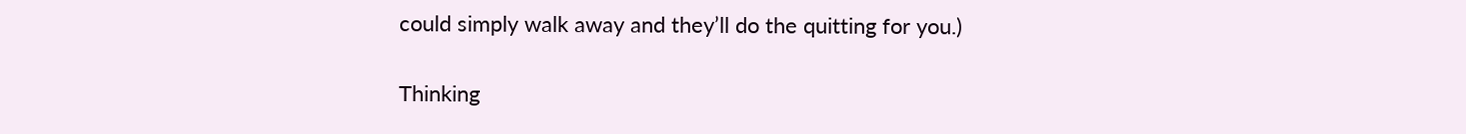could simply walk away and they’ll do the quitting for you.)

Thinking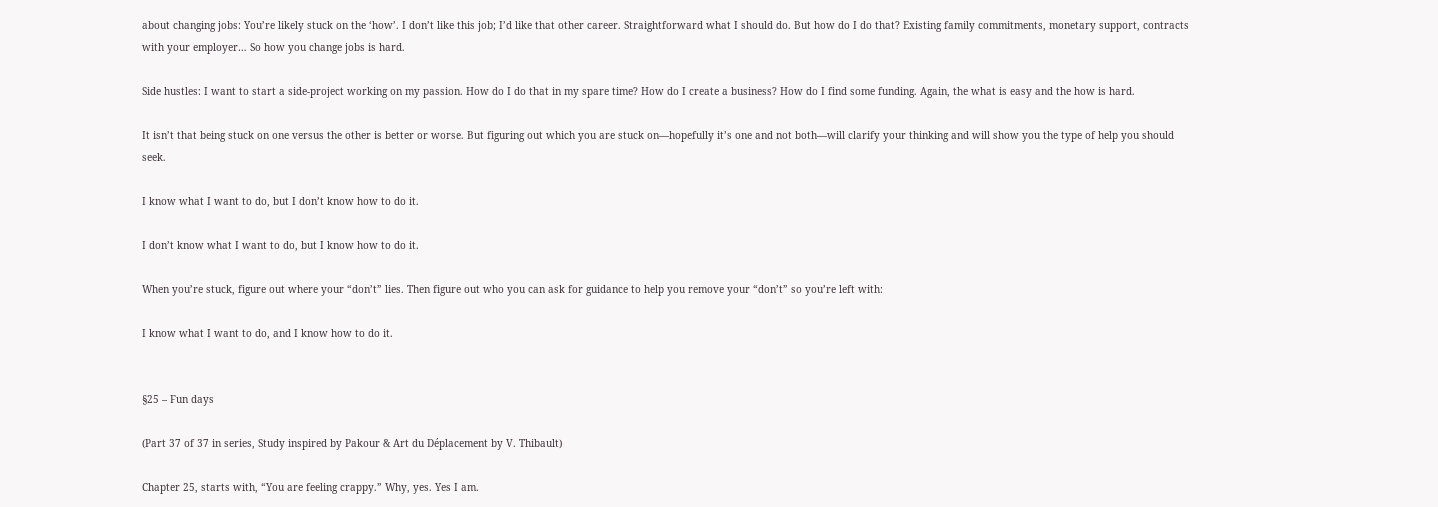about changing jobs: You’re likely stuck on the ‘how’. I don’t like this job; I’d like that other career. Straightforward what I should do. But how do I do that? Existing family commitments, monetary support, contracts with your employer… So how you change jobs is hard.

Side hustles: I want to start a side-project working on my passion. How do I do that in my spare time? How do I create a business? How do I find some funding. Again, the what is easy and the how is hard.

It isn’t that being stuck on one versus the other is better or worse. But figuring out which you are stuck on—hopefully it’s one and not both—will clarify your thinking and will show you the type of help you should seek.

I know what I want to do, but I don’t know how to do it.

I don’t know what I want to do, but I know how to do it.

When you’re stuck, figure out where your “don’t” lies. Then figure out who you can ask for guidance to help you remove your “don’t” so you’re left with:

I know what I want to do, and I know how to do it.


§25 – Fun days

(Part 37 of 37 in series, Study inspired by Pakour & Art du Déplacement by V. Thibault)

Chapter 25, starts with, “You are feeling crappy.” Why, yes. Yes I am.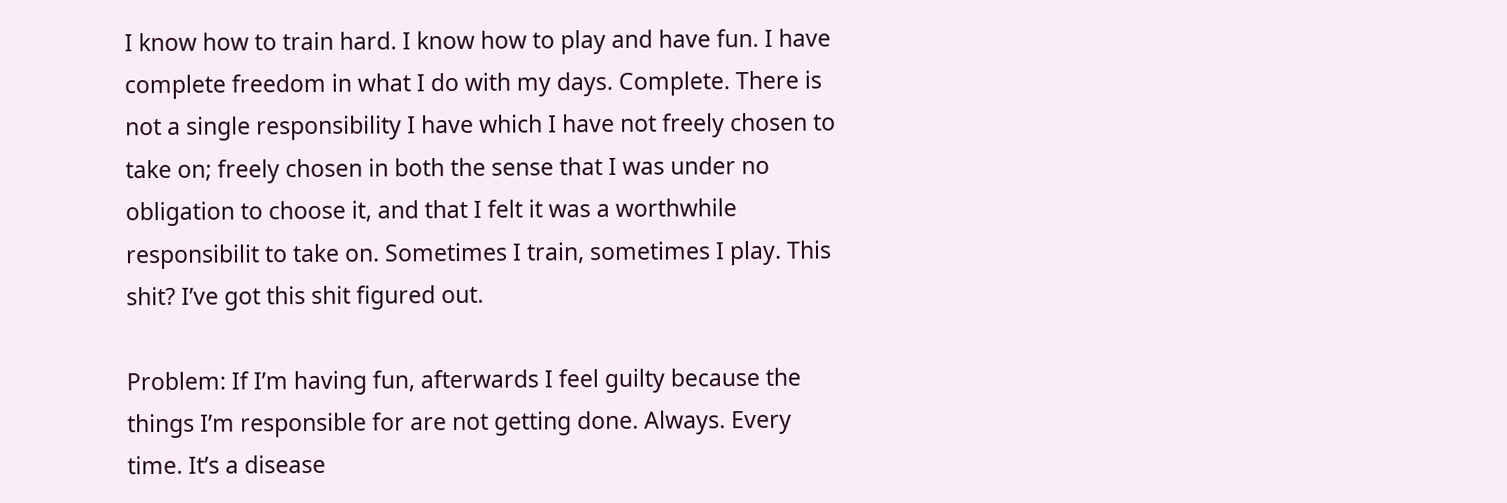I know how to train hard. I know how to play and have fun. I have complete freedom in what I do with my days. Complete. There is not a single responsibility I have which I have not freely chosen to take on; freely chosen in both the sense that I was under no obligation to choose it, and that I felt it was a worthwhile responsibilit to take on. Sometimes I train, sometimes I play. This shit? I’ve got this shit figured out.

Problem: If I’m having fun, afterwards I feel guilty because the things I’m responsible for are not getting done. Always. Every time. It’s a disease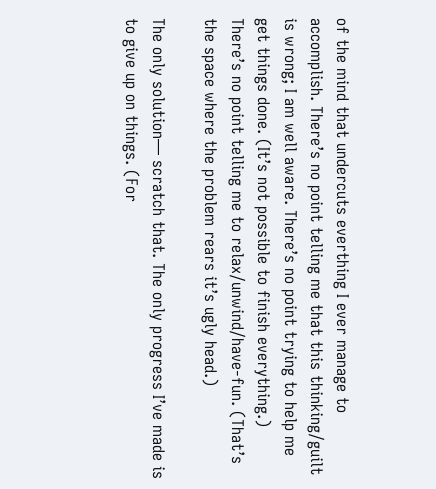of the mind that undercuts everthing I ever manage to accomplish. There’s no point telling me that this thinking/guilt is wrong; I am well aware. There’s no point trying to help me get things done. (It’s not possible to finish everything.) There’s no point telling me to relax/unwind/have-fun. (That’s the space where the problem rears it’s ugly head.)

The only solution— scratch that. The only progress I’ve made is to give up on things. (For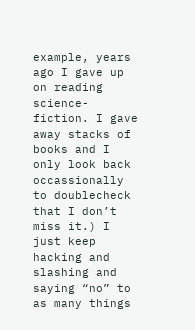example, years ago I gave up on reading science-fiction. I gave away stacks of books and I only look back occassionally to doublecheck that I don’t miss it.) I just keep hacking and slashing and saying “no” to as many things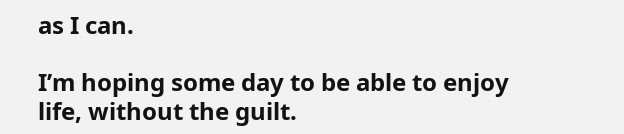as I can.

I’m hoping some day to be able to enjoy life, without the guilt.